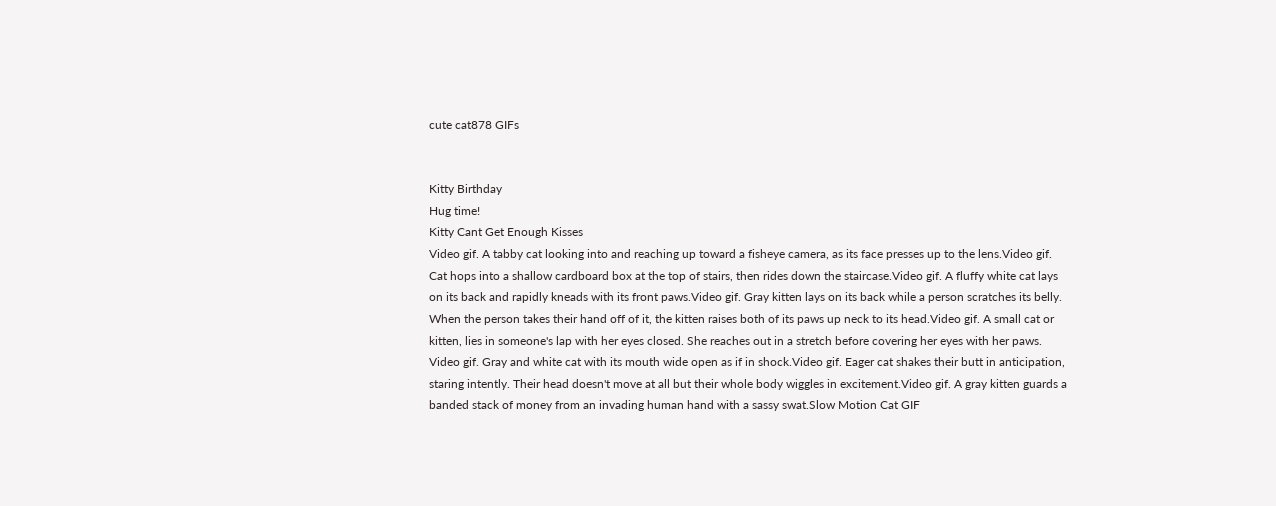cute cat878 GIFs


Kitty Birthday
Hug time!
Kitty Cant Get Enough Kisses
Video gif. A tabby cat looking into and reaching up toward a fisheye camera, as its face presses up to the lens.Video gif. Cat hops into a shallow cardboard box at the top of stairs, then rides down the staircase.Video gif. A fluffy white cat lays on its back and rapidly kneads with its front paws.Video gif. Gray kitten lays on its back while a person scratches its belly. When the person takes their hand off of it, the kitten raises both of its paws up neck to its head.Video gif. A small cat or kitten, lies in someone's lap with her eyes closed. She reaches out in a stretch before covering her eyes with her paws. Video gif. Gray and white cat with its mouth wide open as if in shock.Video gif. Eager cat shakes their butt in anticipation, staring intently. Their head doesn't move at all but their whole body wiggles in excitement.Video gif. A gray kitten guards a banded stack of money from an invading human hand with a sassy swat.Slow Motion Cat GIF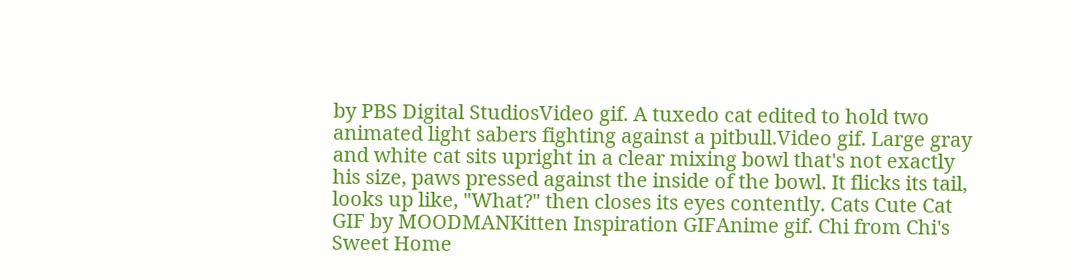by PBS Digital StudiosVideo gif. A tuxedo cat edited to hold two animated light sabers fighting against a pitbull.Video gif. Large gray and white cat sits upright in a clear mixing bowl that's not exactly his size, paws pressed against the inside of the bowl. It flicks its tail, looks up like, "What?" then closes its eyes contently. Cats Cute Cat GIF by MOODMANKitten Inspiration GIFAnime gif. Chi from Chi's Sweet Home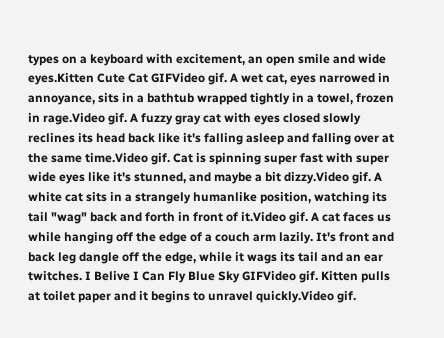types on a keyboard with excitement, an open smile and wide eyes.Kitten Cute Cat GIFVideo gif. A wet cat, eyes narrowed in annoyance, sits in a bathtub wrapped tightly in a towel, frozen in rage.Video gif. A fuzzy gray cat with eyes closed slowly reclines its head back like it's falling asleep and falling over at the same time.Video gif. Cat is spinning super fast with super wide eyes like it's stunned, and maybe a bit dizzy.Video gif. A white cat sits in a strangely humanlike position, watching its tail "wag" back and forth in front of it.Video gif. A cat faces us while hanging off the edge of a couch arm lazily. It's front and back leg dangle off the edge, while it wags its tail and an ear twitches. I Belive I Can Fly Blue Sky GIFVideo gif. Kitten pulls at toilet paper and it begins to unravel quickly.Video gif.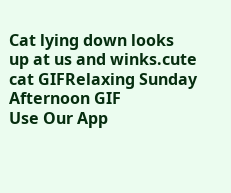Cat lying down looks up at us and winks.cute cat GIFRelaxing Sunday Afternoon GIF
Use Our App